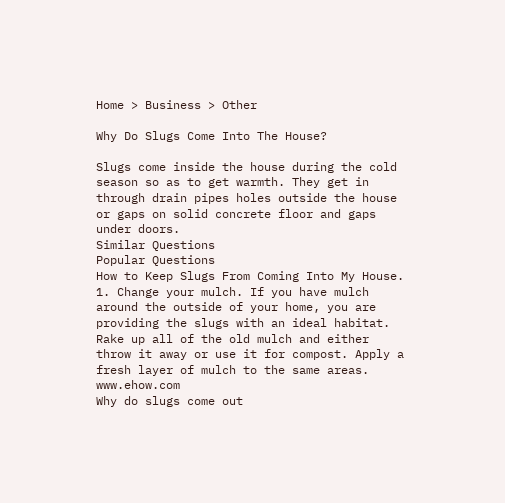Home > Business > Other

Why Do Slugs Come Into The House?

Slugs come inside the house during the cold season so as to get warmth. They get in through drain pipes holes outside the house or gaps on solid concrete floor and gaps under doors.
Similar Questions
Popular Questions
How to Keep Slugs From Coming Into My House.
1. Change your mulch. If you have mulch around the outside of your home, you are providing the slugs with an ideal habitat. Rake up all of the old mulch and either throw it away or use it for compost. Apply a fresh layer of mulch to the same areas.  www.ehow.com
Why do slugs come out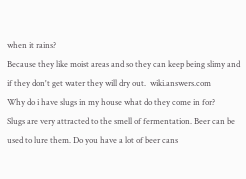when it rains?
Because they like moist areas and so they can keep being slimy and if they don't get water they will dry out.  wiki.answers.com
Why do i have slugs in my house what do they come in for?
Slugs are very attracted to the smell of fermentation. Beer can be used to lure them. Do you have a lot of beer cans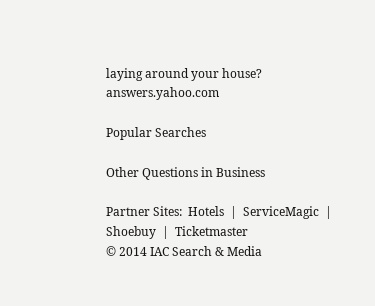laying around your house?  answers.yahoo.com

Popular Searches

Other Questions in Business

Partner Sites:  Hotels  |  ServiceMagic  |  Shoebuy  |  Ticketmaster
© 2014 IAC Search & Media